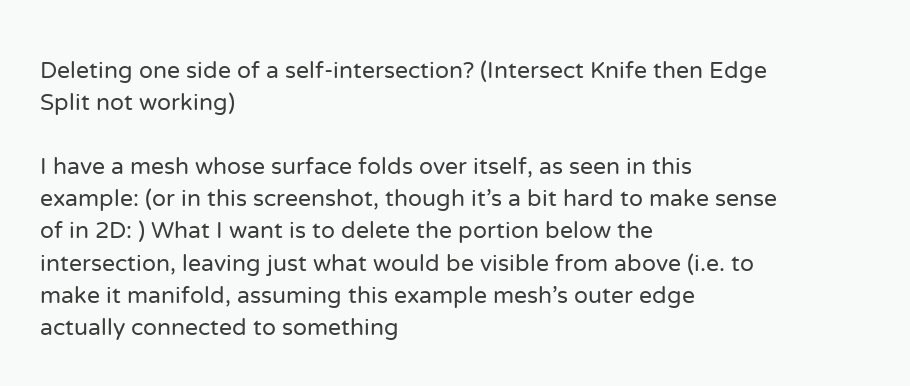Deleting one side of a self-intersection? (Intersect Knife then Edge Split not working)

I have a mesh whose surface folds over itself, as seen in this example: (or in this screenshot, though it’s a bit hard to make sense of in 2D: ) What I want is to delete the portion below the intersection, leaving just what would be visible from above (i.e. to make it manifold, assuming this example mesh’s outer edge actually connected to something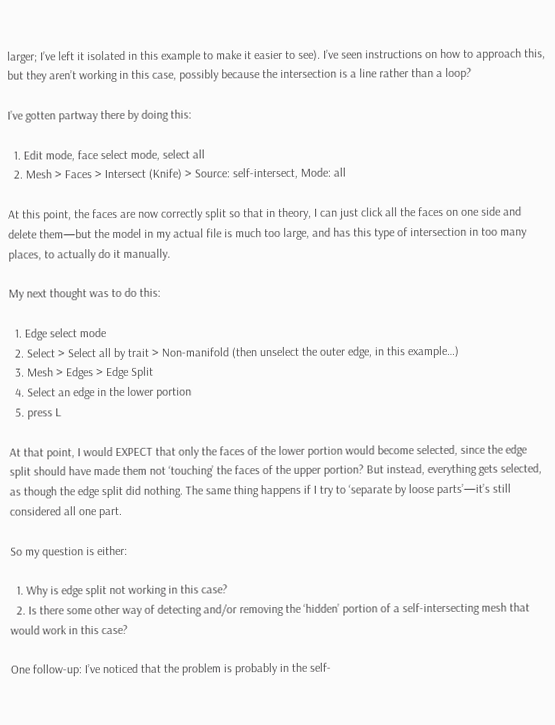larger; I’ve left it isolated in this example to make it easier to see). I’ve seen instructions on how to approach this, but they aren’t working in this case, possibly because the intersection is a line rather than a loop?

I’ve gotten partway there by doing this:

  1. Edit mode, face select mode, select all
  2. Mesh > Faces > Intersect (Knife) > Source: self-intersect, Mode: all

At this point, the faces are now correctly split so that in theory, I can just click all the faces on one side and delete them—but the model in my actual file is much too large, and has this type of intersection in too many places, to actually do it manually.

My next thought was to do this:

  1. Edge select mode
  2. Select > Select all by trait > Non-manifold (then unselect the outer edge, in this example…)
  3. Mesh > Edges > Edge Split
  4. Select an edge in the lower portion
  5. press L

At that point, I would EXPECT that only the faces of the lower portion would become selected, since the edge split should have made them not ‘touching’ the faces of the upper portion? But instead, everything gets selected, as though the edge split did nothing. The same thing happens if I try to ‘separate by loose parts’—it’s still considered all one part.

So my question is either:

  1. Why is edge split not working in this case?
  2. Is there some other way of detecting and/or removing the ‘hidden’ portion of a self-intersecting mesh that would work in this case?

One follow-up: I’ve noticed that the problem is probably in the self-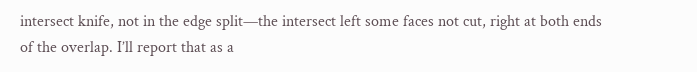intersect knife, not in the edge split—the intersect left some faces not cut, right at both ends of the overlap. I’ll report that as a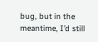bug, but in the meantime, I’d still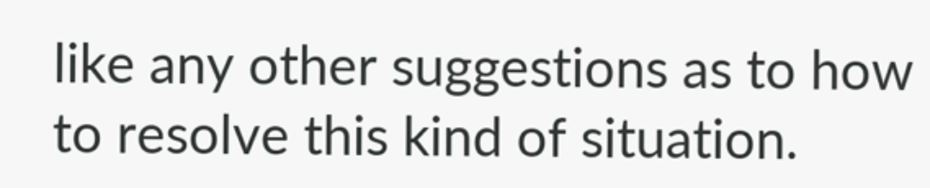like any other suggestions as to how to resolve this kind of situation.